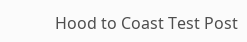Hood to Coast Test Post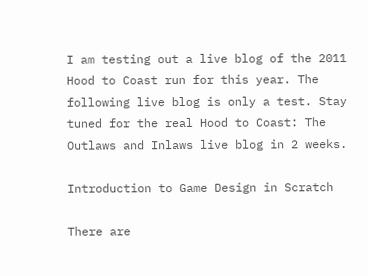I am testing out a live blog of the 2011 Hood to Coast run for this year. The following live blog is only a test. Stay tuned for the real Hood to Coast: The Outlaws and Inlaws live blog in 2 weeks.

Introduction to Game Design in Scratch

There are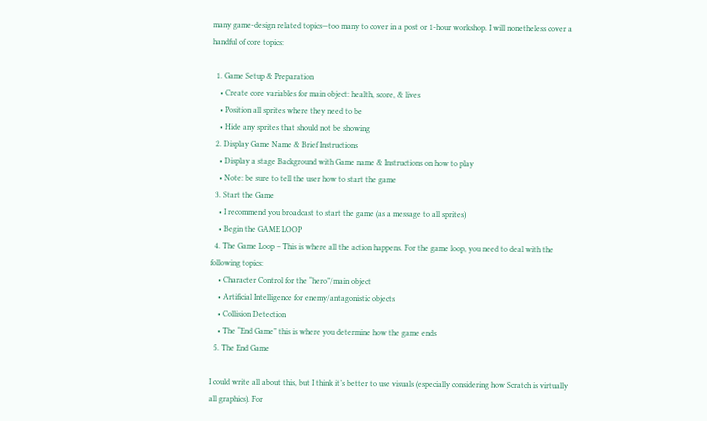many game-design related topics—too many to cover in a post or 1-hour workshop. I will nonetheless cover a handful of core topics:

  1. Game Setup & Preparation
    • Create core variables for main object: health, score, & lives
    • Position all sprites where they need to be
    • Hide any sprites that should not be showing
  2. Display Game Name & Brief Instructions
    • Display a stage Background with Game name & Instructions on how to play
    • Note: be sure to tell the user how to start the game
  3. Start the Game
    • I recommend you broadcast to start the game (as a message to all sprites)
    • Begin the GAME LOOP
  4. The Game Loop – This is where all the action happens. For the game loop, you need to deal with the following topics:
    • Character Control for the “hero”/main object
    • Artificial Intelligence for enemy/antagonistic objects
    • Collision Detection
    • The “End Game” this is where you determine how the game ends
  5. The End Game

I could write all about this, but I think it’s better to use visuals (especially considering how Scratch is virtually all graphics). For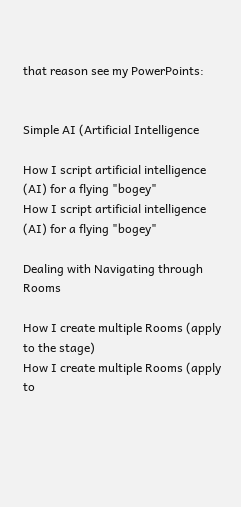that reason see my PowerPoints:


Simple AI (Artificial Intelligence

How I script artificial intelligence (AI) for a flying "bogey"
How I script artificial intelligence (AI) for a flying "bogey"

Dealing with Navigating through Rooms

How I create multiple Rooms (apply to the stage)
How I create multiple Rooms (apply to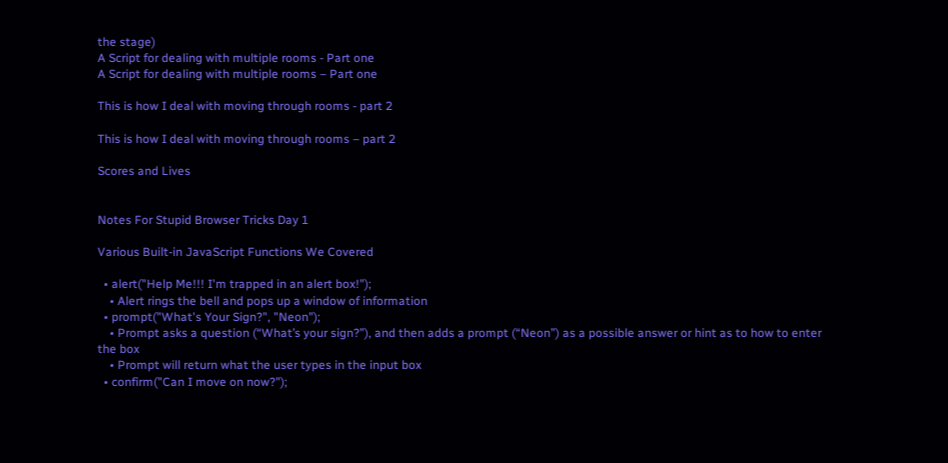the stage)
A Script for dealing with multiple rooms - Part one
A Script for dealing with multiple rooms – Part one

This is how I deal with moving through rooms - part 2

This is how I deal with moving through rooms – part 2

Scores and Lives


Notes For Stupid Browser Tricks Day 1

Various Built-in JavaScript Functions We Covered

  • alert("Help Me!!! I'm trapped in an alert box!");
    • Alert rings the bell and pops up a window of information
  • prompt("What's Your Sign?", "Neon");
    • Prompt asks a question (“What’s your sign?”), and then adds a prompt (“Neon”) as a possible answer or hint as to how to enter the box
    • Prompt will return what the user types in the input box
  • confirm("Can I move on now?");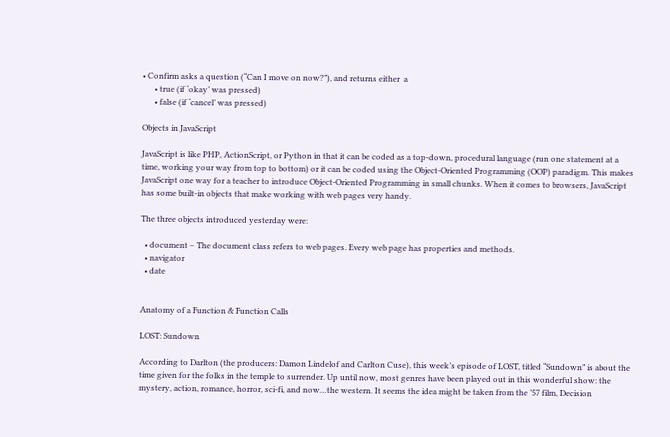• Confirm asks a question (“Can I move on now?”), and returns either  a
      • true (if ‘okay’ was pressed)
      • false (if ‘cancel’ was pressed)

Objects in JavaScript

JavaScript is like PHP, ActionScript, or Python in that it can be coded as a top-down, procedural language (run one statement at a time, working your way from top to bottom) or it can be coded using the Object-Oriented Programming (OOP) paradigm. This makes JavaScript one way for a teacher to introduce Object-Oriented Programming in small chunks. When it comes to browsers, JavaScript has some built-in objects that make working with web pages very handy.

The three objects introduced yesterday were:

  • document – The document class refers to web pages. Every web page has properties and methods.
  • navigator
  • date


Anatomy of a Function & Function Calls

LOST: Sundown

According to Darlton (the producers: Damon Lindelof and Carlton Cuse), this week’s episode of LOST, titled “Sundown” is about the time given for the folks in the temple to surrender. Up until now, most genres have been played out in this wonderful show: the mystery, action, romance, horror, sci-fi, and now…the western. It seems the idea might be taken from the ’57 film, Decision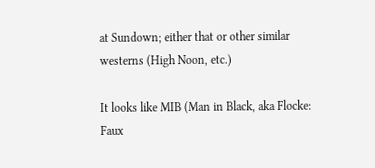at Sundown; either that or other similar westerns (High Noon, etc.)

It looks like MIB (Man in Black, aka Flocke: Faux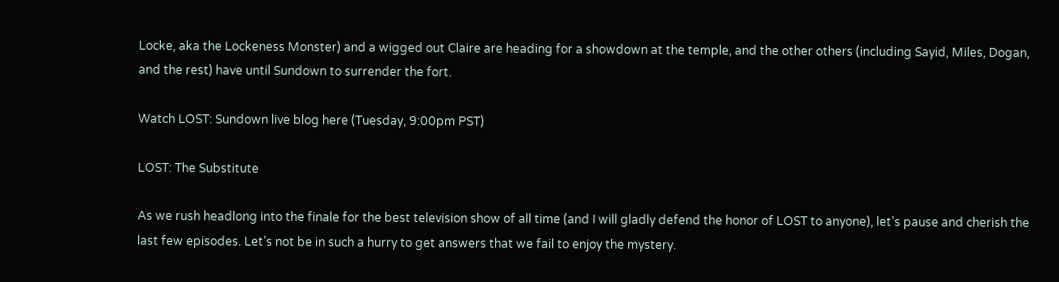Locke, aka the Lockeness Monster) and a wigged out Claire are heading for a showdown at the temple, and the other others (including Sayid, Miles, Dogan, and the rest) have until Sundown to surrender the fort.

Watch LOST: Sundown live blog here (Tuesday, 9:00pm PST)

LOST: The Substitute

As we rush headlong into the finale for the best television show of all time (and I will gladly defend the honor of LOST to anyone), let’s pause and cherish the last few episodes. Let’s not be in such a hurry to get answers that we fail to enjoy the mystery.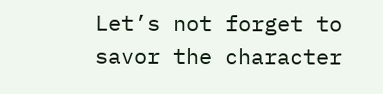Let’s not forget to savor the character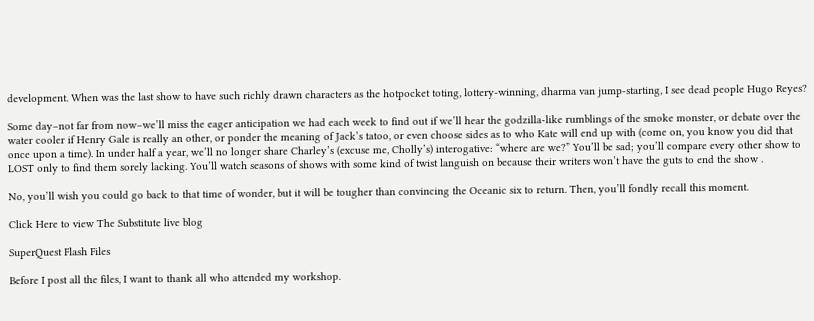development. When was the last show to have such richly drawn characters as the hotpocket toting, lottery-winning, dharma van jump-starting, I see dead people Hugo Reyes?

Some day–not far from now–we’ll miss the eager anticipation we had each week to find out if we’ll hear the godzilla-like rumblings of the smoke monster, or debate over the water cooler if Henry Gale is really an other, or ponder the meaning of Jack’s tatoo, or even choose sides as to who Kate will end up with (come on, you know you did that once upon a time). In under half a year, we’ll no longer share Charley’s (excuse me, Cholly’s) interogative: “where are we?” You’ll be sad; you’ll compare every other show to LOST only to find them sorely lacking. You’ll watch seasons of shows with some kind of twist languish on because their writers won’t have the guts to end the show .

No, you’ll wish you could go back to that time of wonder, but it will be tougher than convincing the Oceanic six to return. Then, you’ll fondly recall this moment.

Click Here to view The Substitute live blog

SuperQuest Flash Files

Before I post all the files, I want to thank all who attended my workshop.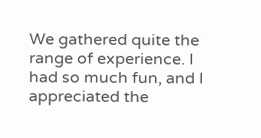We gathered quite the range of experience. I had so much fun, and I appreciated the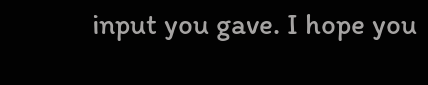input you gave. I hope you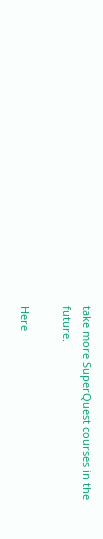take more SuperQuest courses in the future.

Here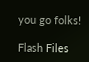you go folks!

Flash Files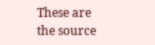These are the source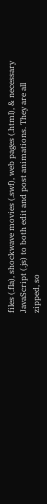files (.fla), shockwave movies (.swf), web pages (.html), & necessary JavaScript (.js) to both edit and post animations. They are all zipped, so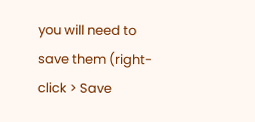you will need to save them (right-click > Save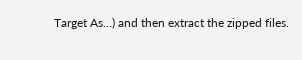Target As…) and then extract the zipped files.